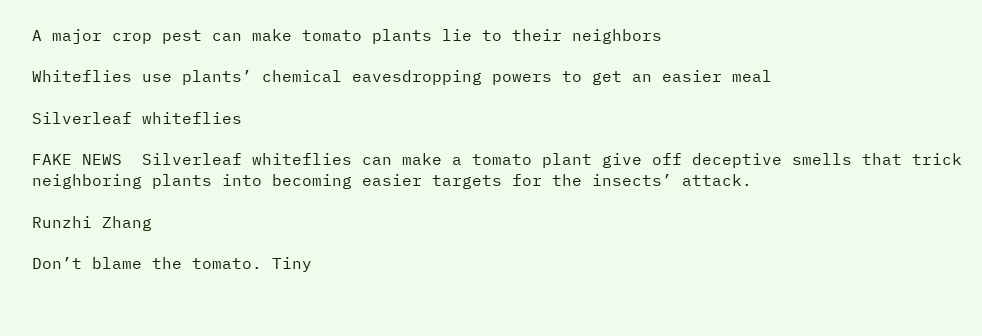A major crop pest can make tomato plants lie to their neighbors

Whiteflies use plants’ chemical eavesdropping powers to get an easier meal

Silverleaf whiteflies

FAKE NEWS  Silverleaf whiteflies can make a tomato plant give off deceptive smells that trick neighboring plants into becoming easier targets for the insects’ attack.

Runzhi Zhang

Don’t blame the tomato. Tiny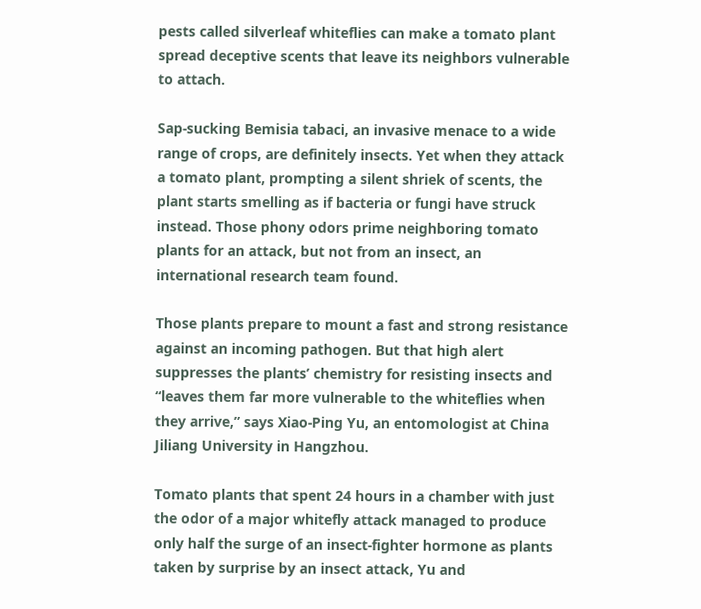pests called silverleaf whiteflies can make a tomato plant spread deceptive scents that leave its neighbors vulnerable to attach.

Sap-sucking Bemisia tabaci, an invasive menace to a wide range of crops, are definitely insects. Yet when they attack a tomato plant, prompting a silent shriek of scents, the plant starts smelling as if bacteria or fungi have struck instead. Those phony odors prime neighboring tomato plants for an attack, but not from an insect, an international research team found.

Those plants prepare to mount a fast and strong resistance against an incoming pathogen. But that high alert suppresses the plants’ chemistry for resisting insects and “leaves them far more vulnerable to the whiteflies when they arrive,” says Xiao-Ping Yu, an entomologist at China Jiliang University in Hangzhou.

Tomato plants that spent 24 hours in a chamber with just the odor of a major whitefly attack managed to produce only half the surge of an insect-fighter hormone as plants taken by surprise by an insect attack, Yu and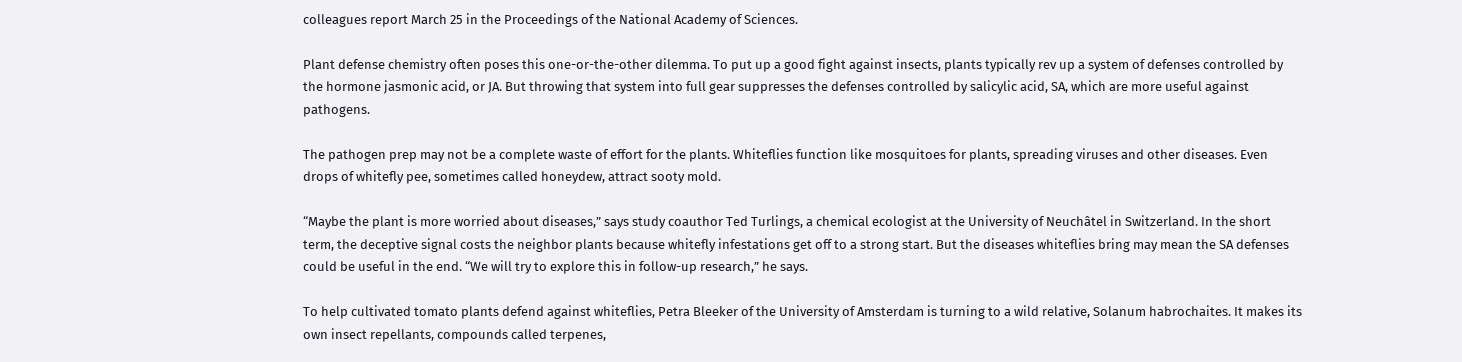colleagues report March 25 in the Proceedings of the National Academy of Sciences.

Plant defense chemistry often poses this one-or-the-other dilemma. To put up a good fight against insects, plants typically rev up a system of defenses controlled by the hormone jasmonic acid, or JA. But throwing that system into full gear suppresses the defenses controlled by salicylic acid, SA, which are more useful against pathogens.

The pathogen prep may not be a complete waste of effort for the plants. Whiteflies function like mosquitoes for plants, spreading viruses and other diseases. Even drops of whitefly pee, sometimes called honeydew, attract sooty mold.

“Maybe the plant is more worried about diseases,” says study coauthor Ted Turlings, a chemical ecologist at the University of Neuchâtel in Switzerland. In the short term, the deceptive signal costs the neighbor plants because whitefly infestations get off to a strong start. But the diseases whiteflies bring may mean the SA defenses could be useful in the end. “We will try to explore this in follow-up research,” he says.

To help cultivated tomato plants defend against whiteflies, Petra Bleeker of the University of Amsterdam is turning to a wild relative, Solanum habrochaites. It makes its own insect repellants, compounds called terpenes,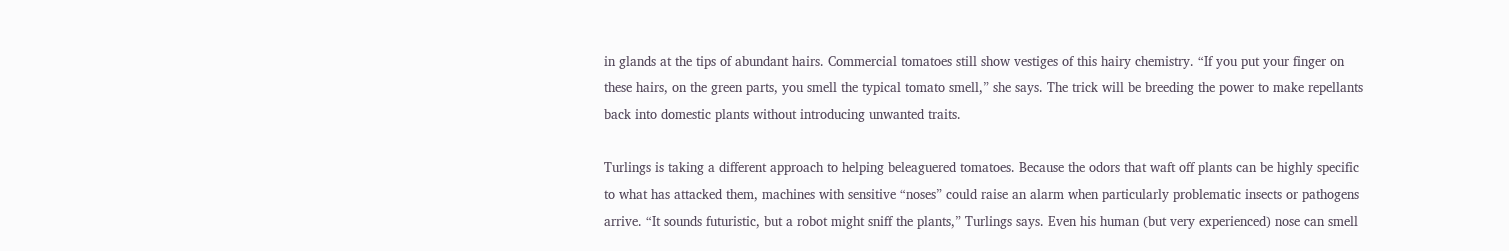in glands at the tips of abundant hairs. Commercial tomatoes still show vestiges of this hairy chemistry. “If you put your finger on these hairs, on the green parts, you smell the typical tomato smell,” she says. The trick will be breeding the power to make repellants back into domestic plants without introducing unwanted traits.

Turlings is taking a different approach to helping beleaguered tomatoes. Because the odors that waft off plants can be highly specific to what has attacked them, machines with sensitive “noses” could raise an alarm when particularly problematic insects or pathogens arrive. “It sounds futuristic, but a robot might sniff the plants,” Turlings says. Even his human (but very experienced) nose can smell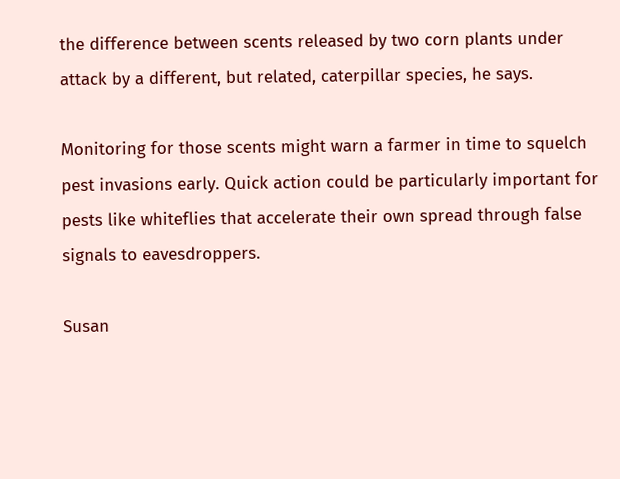the difference between scents released by two corn plants under attack by a different, but related, caterpillar species, he says.

Monitoring for those scents might warn a farmer in time to squelch pest invasions early. Quick action could be particularly important for pests like whiteflies that accelerate their own spread through false signals to eavesdroppers.

Susan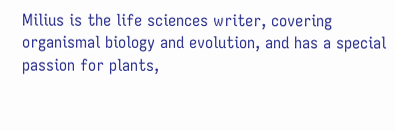Milius is the life sciences writer, covering organismal biology and evolution, and has a special passion for plants,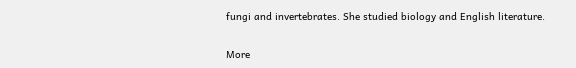fungi and invertebrates. She studied biology and English literature.

More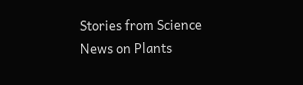Stories from Science News on Plants